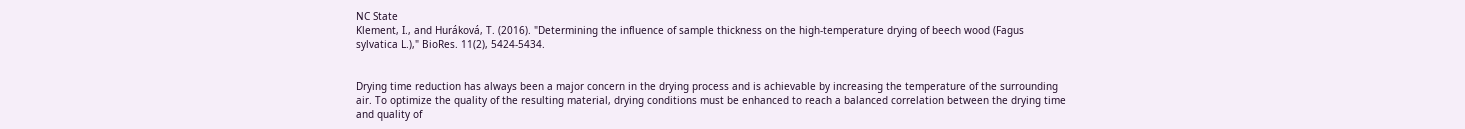NC State
Klement, I., and Huráková, T. (2016). "Determining the influence of sample thickness on the high-temperature drying of beech wood (Fagus sylvatica L.)," BioRes. 11(2), 5424-5434.


Drying time reduction has always been a major concern in the drying process and is achievable by increasing the temperature of the surrounding air. To optimize the quality of the resulting material, drying conditions must be enhanced to reach a balanced correlation between the drying time and quality of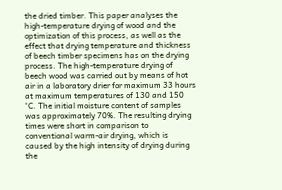the dried timber. This paper analyses the high-temperature drying of wood and the optimization of this process, as well as the effect that drying temperature and thickness of beech timber specimens has on the drying process. The high-temperature drying of beech wood was carried out by means of hot air in a laboratory drier for maximum 33 hours at maximum temperatures of 130 and 150 °C. The initial moisture content of samples was approximately 70%. The resulting drying times were short in comparison to conventional warm-air drying, which is caused by the high intensity of drying during the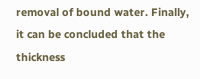removal of bound water. Finally, it can be concluded that the thickness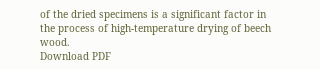of the dried specimens is a significant factor in the process of high-temperature drying of beech wood.
Download PDF